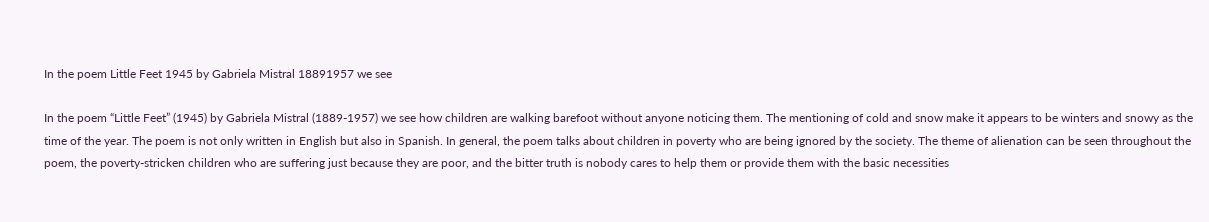In the poem Little Feet 1945 by Gabriela Mistral 18891957 we see

In the poem “Little Feet” (1945) by Gabriela Mistral (1889-1957) we see how children are walking barefoot without anyone noticing them. The mentioning of cold and snow make it appears to be winters and snowy as the time of the year. The poem is not only written in English but also in Spanish. In general, the poem talks about children in poverty who are being ignored by the society. The theme of alienation can be seen throughout the poem, the poverty-stricken children who are suffering just because they are poor, and the bitter truth is nobody cares to help them or provide them with the basic necessities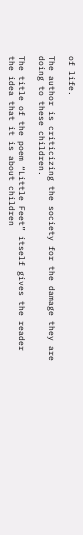of life.

The author is criticizing the society for the damage they are doing to these children.

The title of the poem “Little Feet” itself gives the reader the idea that it is about children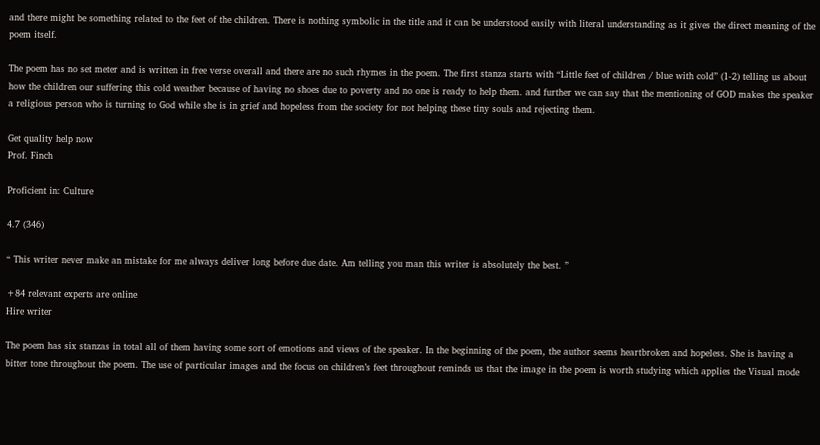and there might be something related to the feet of the children. There is nothing symbolic in the title and it can be understood easily with literal understanding as it gives the direct meaning of the poem itself.

The poem has no set meter and is written in free verse overall and there are no such rhymes in the poem. The first stanza starts with “Little feet of children / blue with cold” (1-2) telling us about how the children our suffering this cold weather because of having no shoes due to poverty and no one is ready to help them. and further we can say that the mentioning of GOD makes the speaker a religious person who is turning to God while she is in grief and hopeless from the society for not helping these tiny souls and rejecting them.

Get quality help now
Prof. Finch

Proficient in: Culture

4.7 (346)

“ This writer never make an mistake for me always deliver long before due date. Am telling you man this writer is absolutely the best. ”

+84 relevant experts are online
Hire writer

The poem has six stanzas in total all of them having some sort of emotions and views of the speaker. In the beginning of the poem, the author seems heartbroken and hopeless. She is having a bitter tone throughout the poem. The use of particular images and the focus on children’s feet throughout reminds us that the image in the poem is worth studying which applies the Visual mode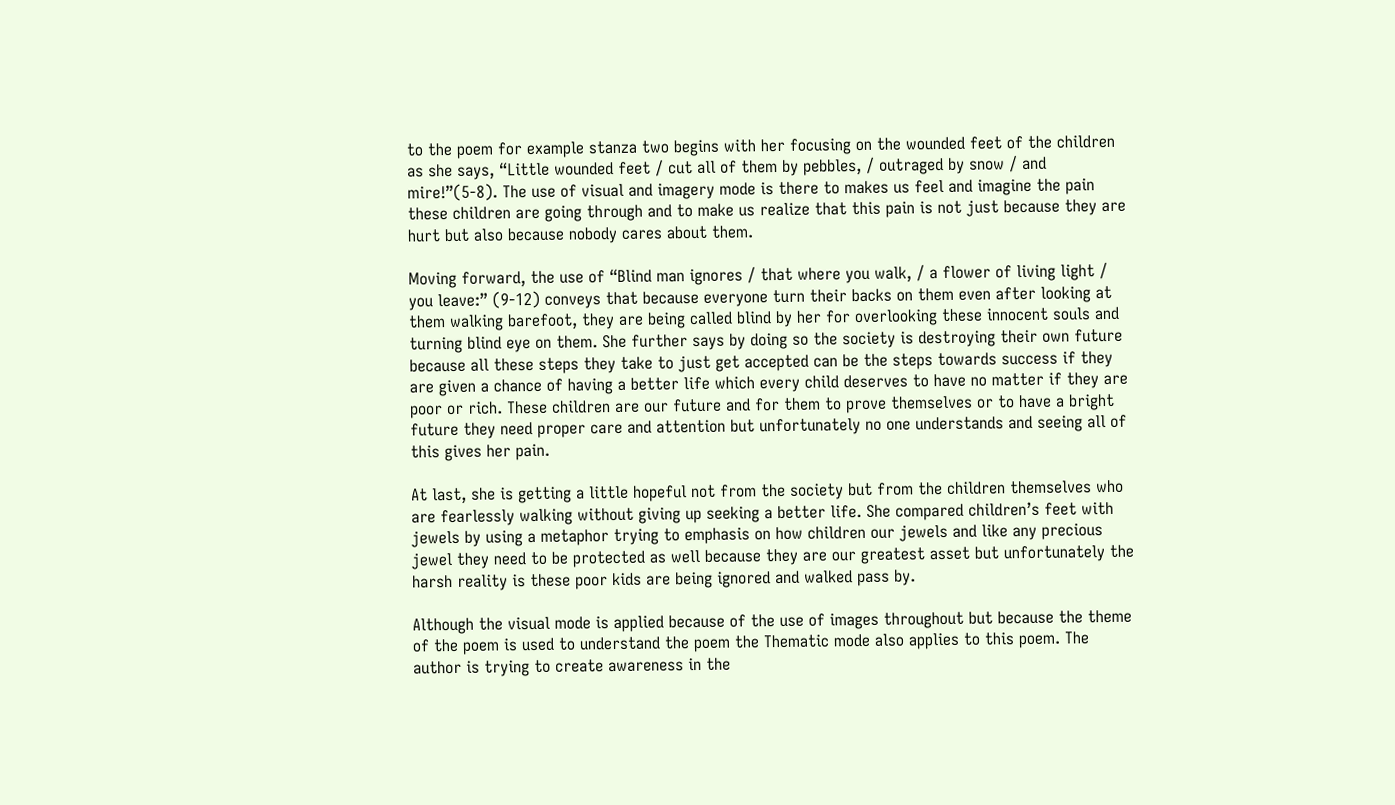to the poem for example stanza two begins with her focusing on the wounded feet of the children as she says, “Little wounded feet / cut all of them by pebbles, / outraged by snow / and mire!”(5-8). The use of visual and imagery mode is there to makes us feel and imagine the pain these children are going through and to make us realize that this pain is not just because they are hurt but also because nobody cares about them.

Moving forward, the use of “Blind man ignores / that where you walk, / a flower of living light / you leave:” (9-12) conveys that because everyone turn their backs on them even after looking at them walking barefoot, they are being called blind by her for overlooking these innocent souls and turning blind eye on them. She further says by doing so the society is destroying their own future because all these steps they take to just get accepted can be the steps towards success if they are given a chance of having a better life which every child deserves to have no matter if they are poor or rich. These children are our future and for them to prove themselves or to have a bright future they need proper care and attention but unfortunately no one understands and seeing all of this gives her pain.

At last, she is getting a little hopeful not from the society but from the children themselves who are fearlessly walking without giving up seeking a better life. She compared children’s feet with jewels by using a metaphor trying to emphasis on how children our jewels and like any precious jewel they need to be protected as well because they are our greatest asset but unfortunately the harsh reality is these poor kids are being ignored and walked pass by.

Although the visual mode is applied because of the use of images throughout but because the theme of the poem is used to understand the poem the Thematic mode also applies to this poem. The author is trying to create awareness in the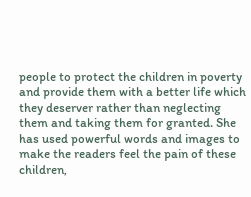people to protect the children in poverty and provide them with a better life which they deserver rather than neglecting them and taking them for granted. She has used powerful words and images to make the readers feel the pain of these children,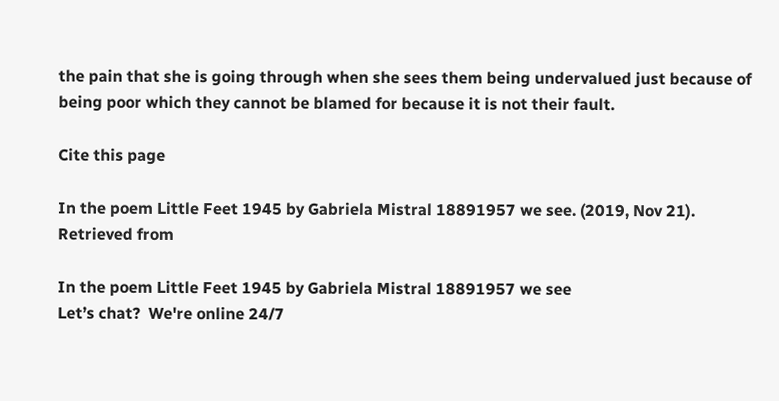the pain that she is going through when she sees them being undervalued just because of being poor which they cannot be blamed for because it is not their fault.

Cite this page

In the poem Little Feet 1945 by Gabriela Mistral 18891957 we see. (2019, Nov 21). Retrieved from

In the poem Little Feet 1945 by Gabriela Mistral 18891957 we see
Let’s chat?  We're online 24/7